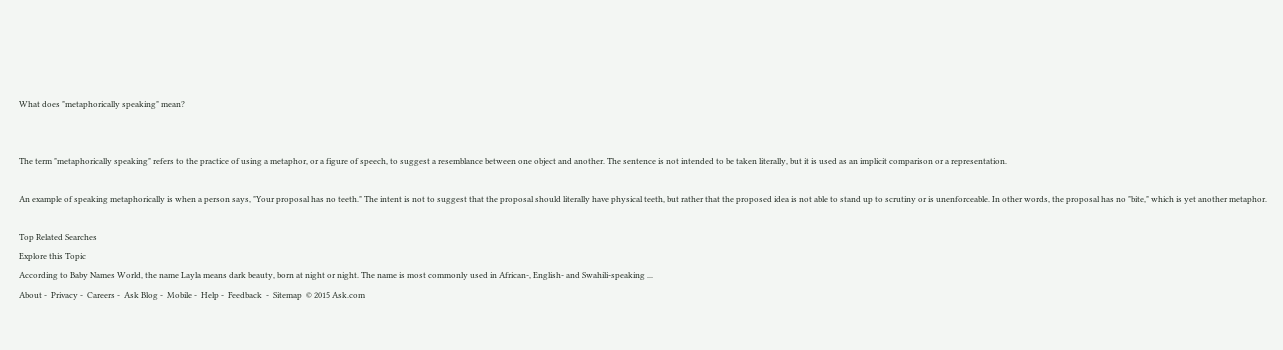What does "metaphorically speaking" mean?


The term "metaphorically speaking" refers to the practice of using a metaphor, or a figure of speech, to suggest a resemblance between one object and another. The sentence is not intended to be taken literally, but it is used as an implicit comparison or a representation.

An example of speaking metaphorically is when a person says, "Your proposal has no teeth." The intent is not to suggest that the proposal should literally have physical teeth, but rather that the proposed idea is not able to stand up to scrutiny or is unenforceable. In other words, the proposal has no "bite," which is yet another metaphor.

Top Related Searches
Explore this Topic
According to Baby Names World, the name Layla means dark beauty, born at night or night. The name is most commonly used in African-, English- and Swahili-speaking ...
About -  Privacy -  Careers -  Ask Blog -  Mobile -  Help -  Feedback  -  Sitemap  © 2015 Ask.com